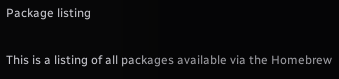Package listing

This is a listing of all packages available via the Homebrew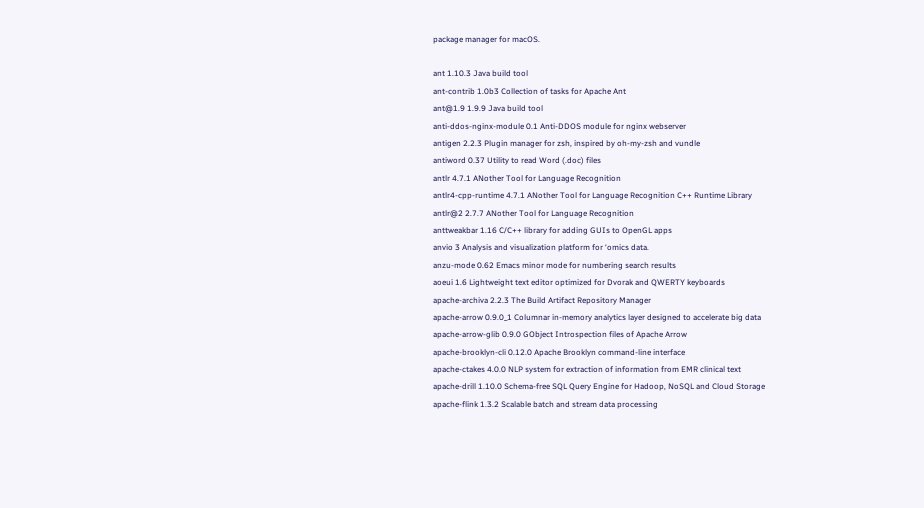package manager for macOS.

ant 1.10.3 Java build tool
ant-contrib 1.0b3 Collection of tasks for Apache Ant
ant@1.9 1.9.9 Java build tool
anti-ddos-nginx-module 0.1 Anti-DDOS module for nginx webserver
antigen 2.2.3 Plugin manager for zsh, inspired by oh-my-zsh and vundle
antiword 0.37 Utility to read Word (.doc) files
antlr 4.7.1 ANother Tool for Language Recognition
antlr4-cpp-runtime 4.7.1 ANother Tool for Language Recognition C++ Runtime Library
antlr@2 2.7.7 ANother Tool for Language Recognition
anttweakbar 1.16 C/C++ library for adding GUIs to OpenGL apps
anvio 3 Analysis and visualization platform for ‘omics data.
anzu-mode 0.62 Emacs minor mode for numbering search results
aoeui 1.6 Lightweight text editor optimized for Dvorak and QWERTY keyboards
apache-archiva 2.2.3 The Build Artifact Repository Manager
apache-arrow 0.9.0_1 Columnar in-memory analytics layer designed to accelerate big data
apache-arrow-glib 0.9.0 GObject Introspection files of Apache Arrow
apache-brooklyn-cli 0.12.0 Apache Brooklyn command-line interface
apache-ctakes 4.0.0 NLP system for extraction of information from EMR clinical text
apache-drill 1.10.0 Schema-free SQL Query Engine for Hadoop, NoSQL and Cloud Storage
apache-flink 1.3.2 Scalable batch and stream data processing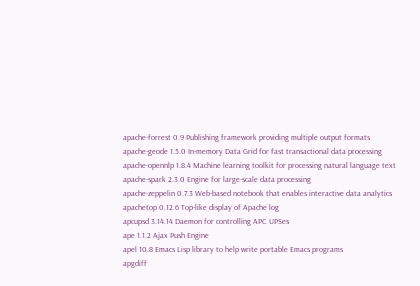apache-forrest 0.9 Publishing framework providing multiple output formats
apache-geode 1.5.0 In-memory Data Grid for fast transactional data processing
apache-opennlp 1.8.4 Machine learning toolkit for processing natural language text
apache-spark 2.3.0 Engine for large-scale data processing
apache-zeppelin 0.7.3 Web-based notebook that enables interactive data analytics
apachetop 0.12.6 Top-like display of Apache log
apcupsd 3.14.14 Daemon for controlling APC UPSes
ape 1.1.2 Ajax Push Engine
apel 10.8 Emacs Lisp library to help write portable Emacs programs
apgdiff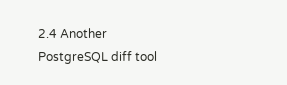2.4 Another PostgreSQL diff tool